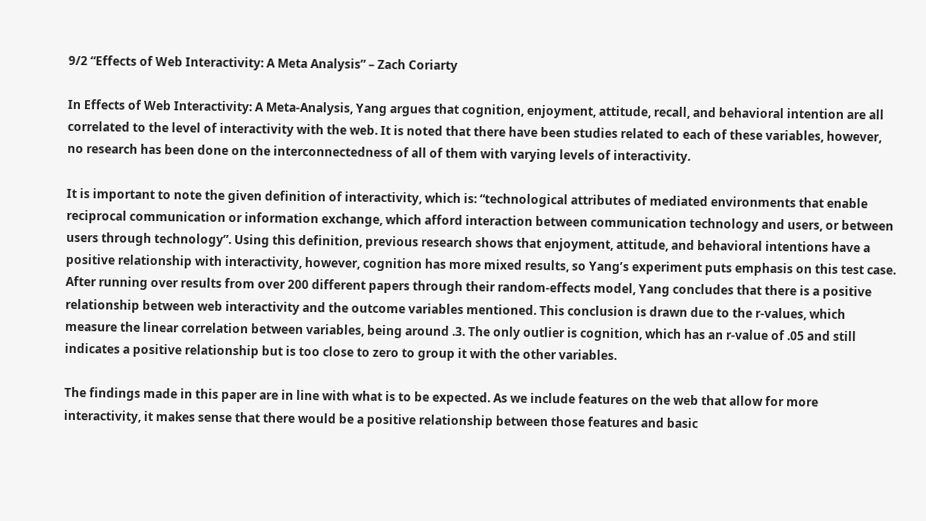9/2 “Effects of Web Interactivity: A Meta Analysis” – Zach Coriarty

In Effects of Web Interactivity: A Meta-Analysis, Yang argues that cognition, enjoyment, attitude, recall, and behavioral intention are all correlated to the level of interactivity with the web. It is noted that there have been studies related to each of these variables, however, no research has been done on the interconnectedness of all of them with varying levels of interactivity.

It is important to note the given definition of interactivity, which is: “technological attributes of mediated environments that enable reciprocal communication or information exchange, which afford interaction between communication technology and users, or between users through technology”. Using this definition, previous research shows that enjoyment, attitude, and behavioral intentions have a positive relationship with interactivity, however, cognition has more mixed results, so Yang’s experiment puts emphasis on this test case. After running over results from over 200 different papers through their random-effects model, Yang concludes that there is a positive relationship between web interactivity and the outcome variables mentioned. This conclusion is drawn due to the r-values, which measure the linear correlation between variables, being around .3. The only outlier is cognition, which has an r-value of .05 and still indicates a positive relationship but is too close to zero to group it with the other variables.

The findings made in this paper are in line with what is to be expected. As we include features on the web that allow for more interactivity, it makes sense that there would be a positive relationship between those features and basic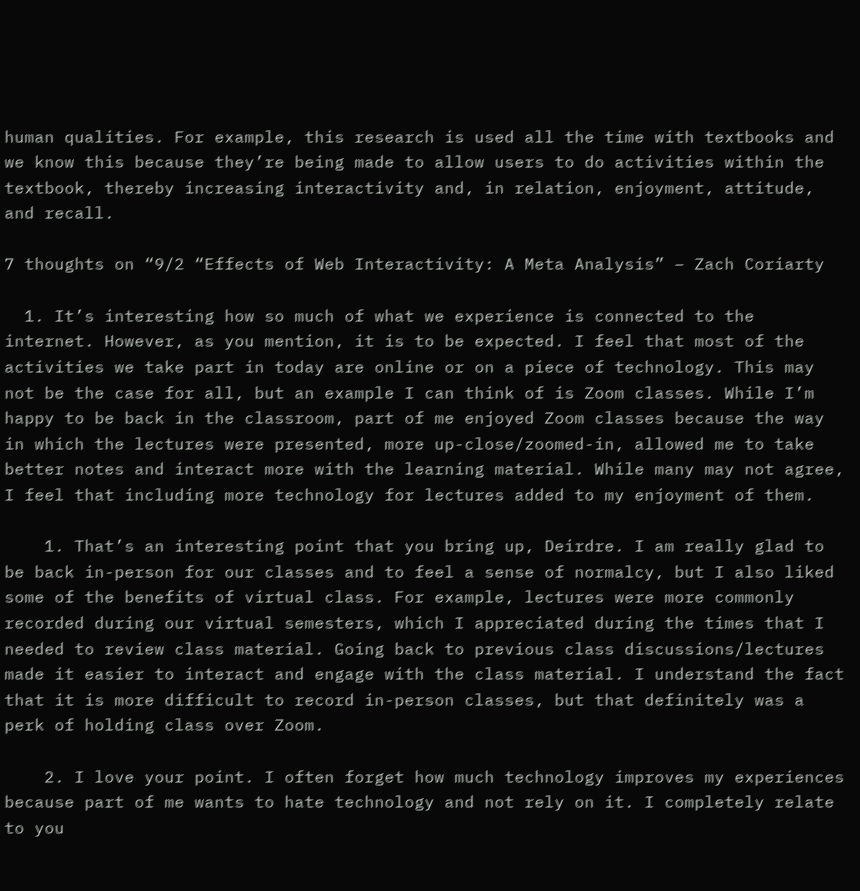human qualities. For example, this research is used all the time with textbooks and we know this because they’re being made to allow users to do activities within the textbook, thereby increasing interactivity and, in relation, enjoyment, attitude, and recall.

7 thoughts on “9/2 “Effects of Web Interactivity: A Meta Analysis” – Zach Coriarty

  1. It’s interesting how so much of what we experience is connected to the internet. However, as you mention, it is to be expected. I feel that most of the activities we take part in today are online or on a piece of technology. This may not be the case for all, but an example I can think of is Zoom classes. While I’m happy to be back in the classroom, part of me enjoyed Zoom classes because the way in which the lectures were presented, more up-close/zoomed-in, allowed me to take better notes and interact more with the learning material. While many may not agree, I feel that including more technology for lectures added to my enjoyment of them.

    1. That’s an interesting point that you bring up, Deirdre. I am really glad to be back in-person for our classes and to feel a sense of normalcy, but I also liked some of the benefits of virtual class. For example, lectures were more commonly recorded during our virtual semesters, which I appreciated during the times that I needed to review class material. Going back to previous class discussions/lectures made it easier to interact and engage with the class material. I understand the fact that it is more difficult to record in-person classes, but that definitely was a perk of holding class over Zoom.

    2. I love your point. I often forget how much technology improves my experiences because part of me wants to hate technology and not rely on it. I completely relate to you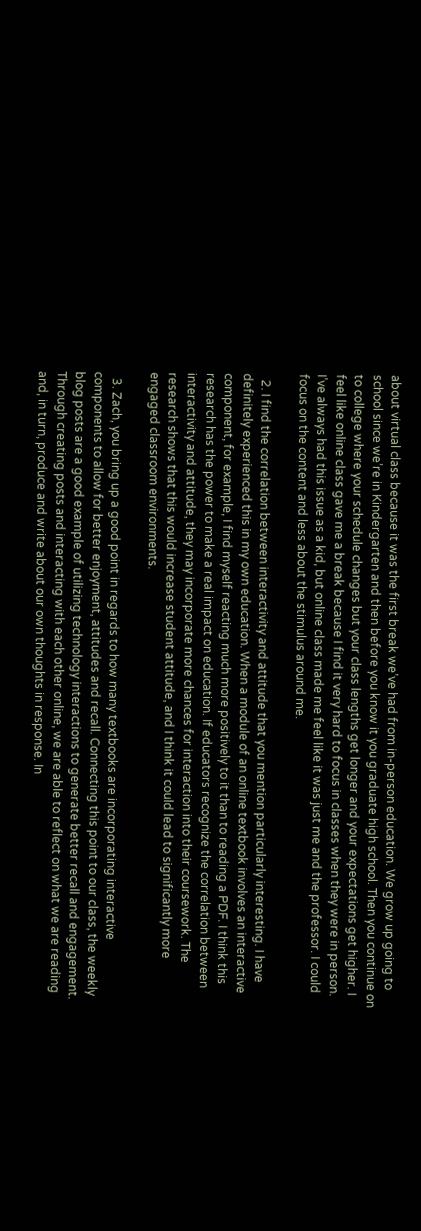about virtual class because it was the first break we’ve had from in-person education. We grow up going to school since we’re in Kindergarten and then before you know it you graduate high school. Then you continue on to college where your schedule changes but your class lengths get longer and your expectations get higher. I feel like online class gave me a break because I find it very hard to focus in classes when they were in person. I’ve always had this issue as a kid, but online class made me feel like it was just me and the professor. I could focus on the content and less about the stimulus around me.

  2. I find the correlation between interactivity and attitude that you mention particularly interesting. I have definitely experienced this in my own education. When a module of an online textbook involves an interactive component, for example, I find myself reacting much more positively to it than to reading a PDF. I think this research has the power to make a real impact on education. If educators recognize the correlation between interactivity and attitude, they may incorporate more chances for interaction into their coursework. The research shows that this would increase student attitude, and I think it could lead to significantly more engaged classroom environments.

  3. Zach, you bring up a good point in regards to how many textbooks are incorporating interactive components to allow for better enjoyment, attitudes and recall. Connecting this point to our class, the weekly blog posts are a good example of utilizing technology interactions to generate better recall and engagement. Through creating posts and interacting with each other online, we are able to reflect on what we are reading and, in turn, produce and write about our own thoughts in response. In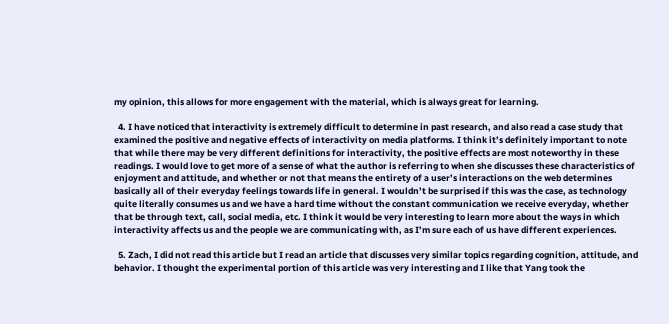my opinion, this allows for more engagement with the material, which is always great for learning.

  4. I have noticed that interactivity is extremely difficult to determine in past research, and also read a case study that examined the positive and negative effects of interactivity on media platforms. I think it’s definitely important to note that while there may be very different definitions for interactivity, the positive effects are most noteworthy in these readings. I would love to get more of a sense of what the author is referring to when she discusses these characteristics of enjoyment and attitude, and whether or not that means the entirety of a user’s interactions on the web determines basically all of their everyday feelings towards life in general. I wouldn’t be surprised if this was the case, as technology quite literally consumes us and we have a hard time without the constant communication we receive everyday, whether that be through text, call, social media, etc. I think it would be very interesting to learn more about the ways in which interactivity affects us and the people we are communicating with, as I’m sure each of us have different experiences.

  5. Zach, I did not read this article but I read an article that discusses very similar topics regarding cognition, attitude, and behavior. I thought the experimental portion of this article was very interesting and I like that Yang took the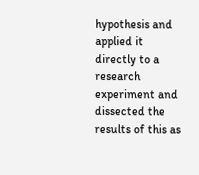hypothesis and applied it directly to a research experiment and dissected the results of this as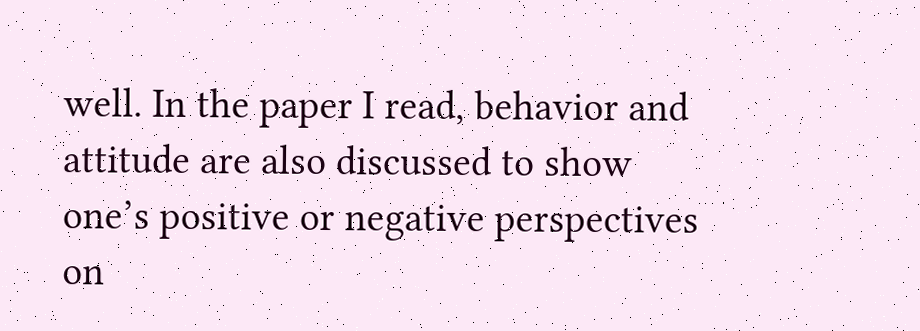well. In the paper I read, behavior and attitude are also discussed to show one’s positive or negative perspectives on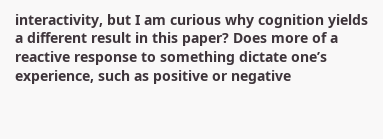interactivity, but I am curious why cognition yields a different result in this paper? Does more of a reactive response to something dictate one’s experience, such as positive or negative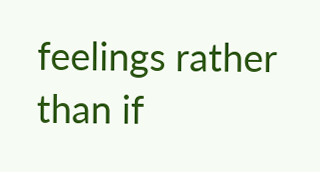feelings rather than if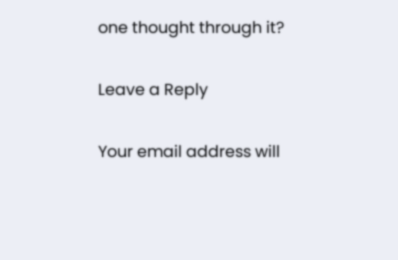one thought through it?

Leave a Reply

Your email address will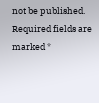not be published. Required fields are marked *